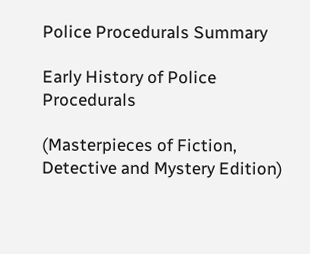Police Procedurals Summary

Early History of Police Procedurals

(Masterpieces of Fiction, Detective and Mystery Edition)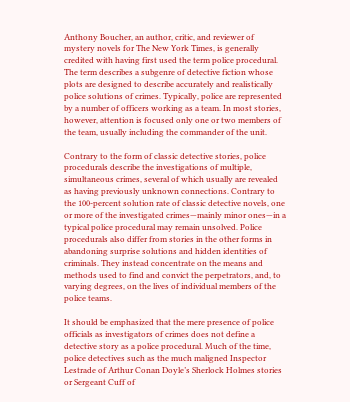Anthony Boucher, an author, critic, and reviewer of mystery novels for The New York Times, is generally credited with having first used the term police procedural. The term describes a subgenre of detective fiction whose plots are designed to describe accurately and realistically police solutions of crimes. Typically, police are represented by a number of officers working as a team. In most stories, however, attention is focused only one or two members of the team, usually including the commander of the unit.

Contrary to the form of classic detective stories, police procedurals describe the investigations of multiple, simultaneous crimes, several of which usually are revealed as having previously unknown connections. Contrary to the 100-percent solution rate of classic detective novels, one or more of the investigated crimes—mainly minor ones—in a typical police procedural may remain unsolved. Police procedurals also differ from stories in the other forms in abandoning surprise solutions and hidden identities of criminals. They instead concentrate on the means and methods used to find and convict the perpetrators, and, to varying degrees, on the lives of individual members of the police teams.

It should be emphasized that the mere presence of police officials as investigators of crimes does not define a detective story as a police procedural. Much of the time, police detectives such as the much maligned Inspector Lestrade of Arthur Conan Doyle’s Sherlock Holmes stories or Sergeant Cuff of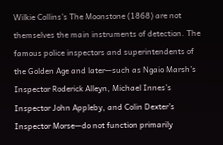Wilkie Collins’s The Moonstone (1868) are not themselves the main instruments of detection. The famous police inspectors and superintendents of the Golden Age and later—such as Ngaio Marsh’s Inspector Roderick Alleyn, Michael Innes’s Inspector John Appleby, and Colin Dexter’s Inspector Morse—do not function primarily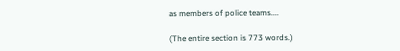as members of police teams....

(The entire section is 773 words.)